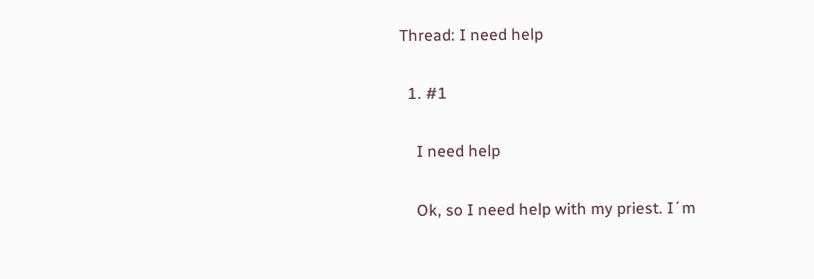Thread: I need help

  1. #1

    I need help

    Ok, so I need help with my priest. I´m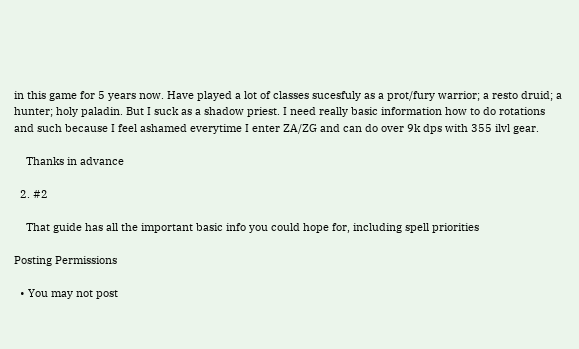in this game for 5 years now. Have played a lot of classes sucesfuly as a prot/fury warrior; a resto druid; a hunter; holy paladin. But I suck as a shadow priest. I need really basic information how to do rotations and such because I feel ashamed everytime I enter ZA/ZG and can do over 9k dps with 355 ilvl gear.

    Thanks in advance

  2. #2

    That guide has all the important basic info you could hope for, including spell priorities

Posting Permissions

  • You may not post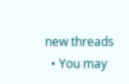new threads
  • You may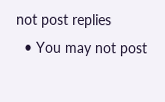not post replies
  • You may not post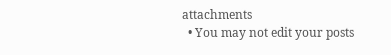attachments
  • You may not edit your posts